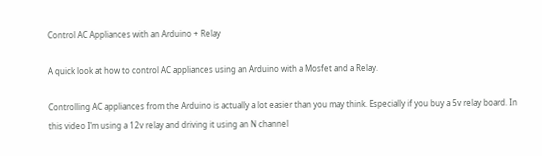Control AC Appliances with an Arduino + Relay

A quick look at how to control AC appliances using an Arduino with a Mosfet and a Relay.

Controlling AC appliances from the Arduino is actually a lot easier than you may think. Especially if you buy a 5v relay board. In this video I’m using a 12v relay and driving it using an N channel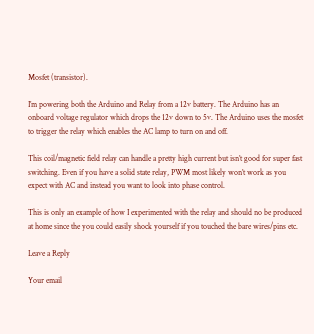Mosfet (transistor).

I’m powering both the Arduino and Relay from a 12v battery. The Arduino has an onboard voltage regulator which drops the 12v down to 5v. The Arduino uses the mosfet to trigger the relay which enables the AC lamp to turn on and off.

This coil/magnetic field relay can handle a pretty high current but isn’t good for super fast switching. Even if you have a solid state relay, PWM most likely won’t work as you expect with AC and instead you want to look into phase control.

This is only an example of how I experimented with the relay and should no be produced at home since the you could easily shock yourself if you touched the bare wires/pins etc.

Leave a Reply

Your email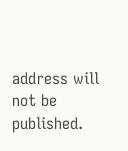address will not be published.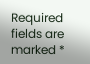Required fields are marked *